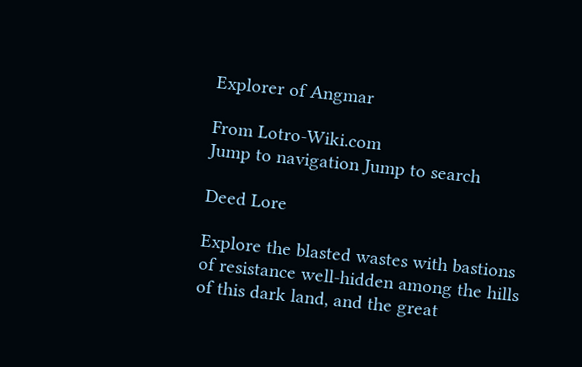Explorer of Angmar

From Lotro-Wiki.com
Jump to navigation Jump to search

Deed Lore

Explore the blasted wastes with bastions of resistance well-hidden among the hills of this dark land, and the great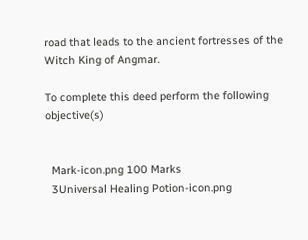road that leads to the ancient fortresses of the Witch King of Angmar.

To complete this deed perform the following objective(s)


  Mark-icon.png 100 Marks
  3Universal Healing Potion-icon.png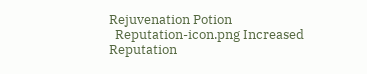Rejuvenation Potion
  Reputation-icon.png Increased Reputation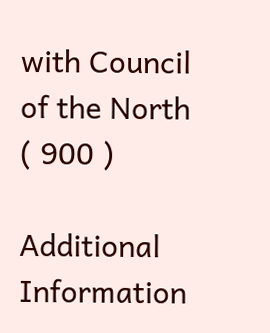with Council of the North ( 900 )

Additional Information